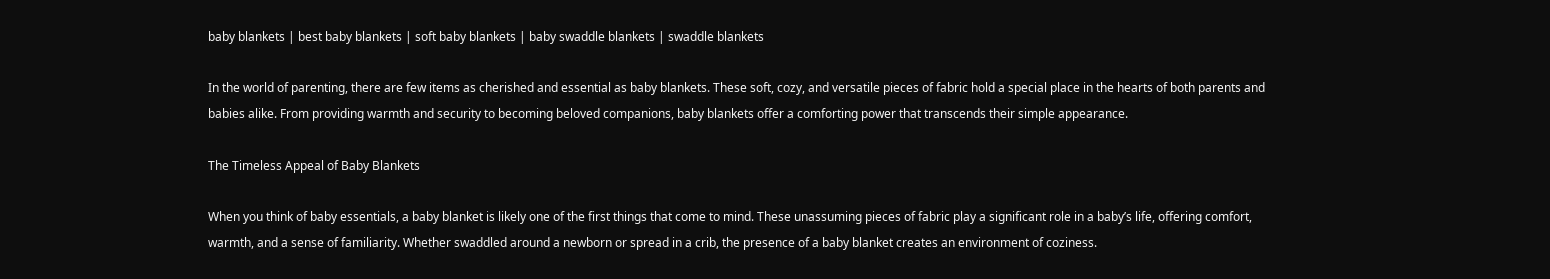baby blankets | best baby blankets | soft baby blankets | baby swaddle blankets | swaddle blankets

In the world of parenting, there are few items as cherished and essential as baby blankets. These soft, cozy, and versatile pieces of fabric hold a special place in the hearts of both parents and babies alike. From providing warmth and security to becoming beloved companions, baby blankets offer a comforting power that transcends their simple appearance.

The Timeless Appeal of Baby Blankets

When you think of baby essentials, a baby blanket is likely one of the first things that come to mind. These unassuming pieces of fabric play a significant role in a baby’s life, offering comfort, warmth, and a sense of familiarity. Whether swaddled around a newborn or spread in a crib, the presence of a baby blanket creates an environment of coziness.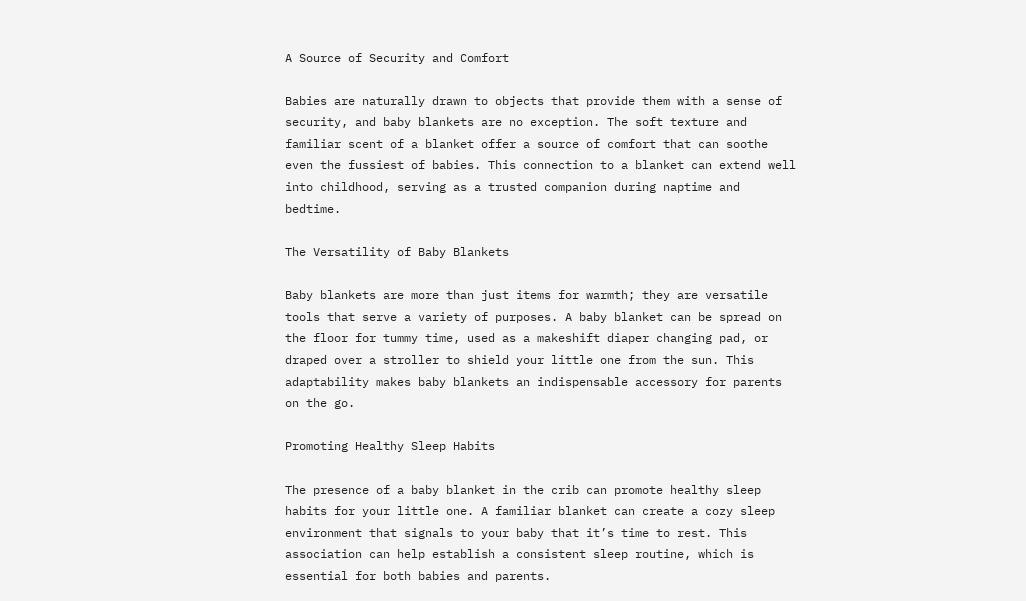A Source of Security and Comfort

Babies are naturally drawn to objects that provide them with a sense of security, and baby blankets are no exception. The soft texture and familiar scent of a blanket offer a source of comfort that can soothe even the fussiest of babies. This connection to a blanket can extend well into childhood, serving as a trusted companion during naptime and bedtime.

The Versatility of Baby Blankets

Baby blankets are more than just items for warmth; they are versatile tools that serve a variety of purposes. A baby blanket can be spread on the floor for tummy time, used as a makeshift diaper changing pad, or draped over a stroller to shield your little one from the sun. This adaptability makes baby blankets an indispensable accessory for parents on the go.

Promoting Healthy Sleep Habits

The presence of a baby blanket in the crib can promote healthy sleep habits for your little one. A familiar blanket can create a cozy sleep environment that signals to your baby that it’s time to rest. This association can help establish a consistent sleep routine, which is essential for both babies and parents.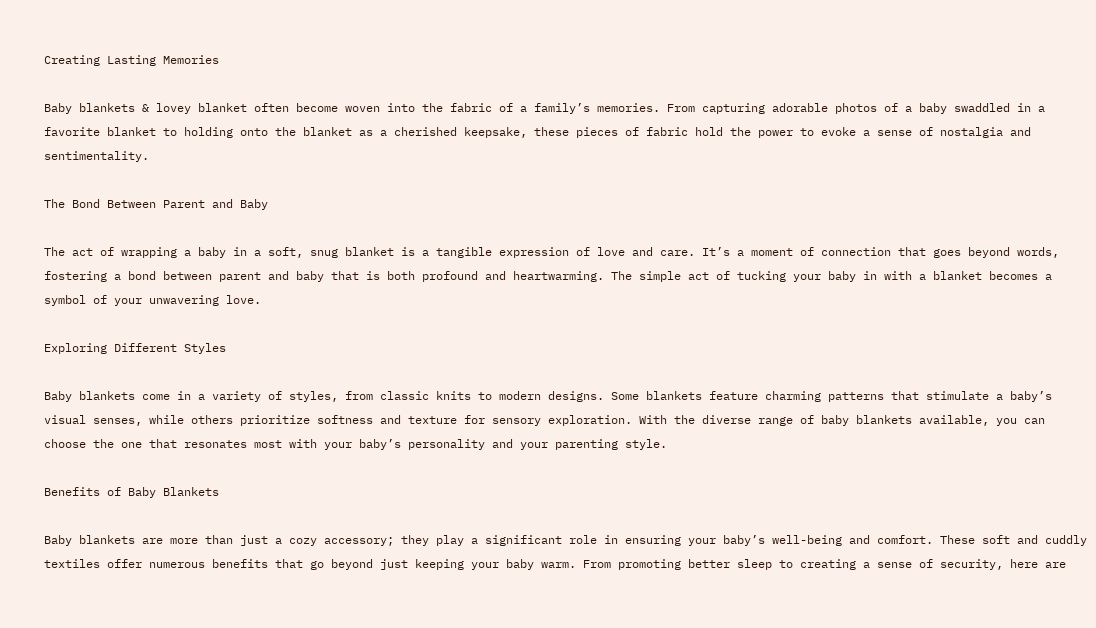Creating Lasting Memories

Baby blankets & lovey blanket often become woven into the fabric of a family’s memories. From capturing adorable photos of a baby swaddled in a favorite blanket to holding onto the blanket as a cherished keepsake, these pieces of fabric hold the power to evoke a sense of nostalgia and sentimentality.

The Bond Between Parent and Baby

The act of wrapping a baby in a soft, snug blanket is a tangible expression of love and care. It’s a moment of connection that goes beyond words, fostering a bond between parent and baby that is both profound and heartwarming. The simple act of tucking your baby in with a blanket becomes a symbol of your unwavering love.

Exploring Different Styles

Baby blankets come in a variety of styles, from classic knits to modern designs. Some blankets feature charming patterns that stimulate a baby’s visual senses, while others prioritize softness and texture for sensory exploration. With the diverse range of baby blankets available, you can choose the one that resonates most with your baby’s personality and your parenting style.

Benefits of Baby Blankets

Baby blankets are more than just a cozy accessory; they play a significant role in ensuring your baby’s well-being and comfort. These soft and cuddly textiles offer numerous benefits that go beyond just keeping your baby warm. From promoting better sleep to creating a sense of security, here are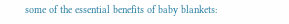some of the essential benefits of baby blankets: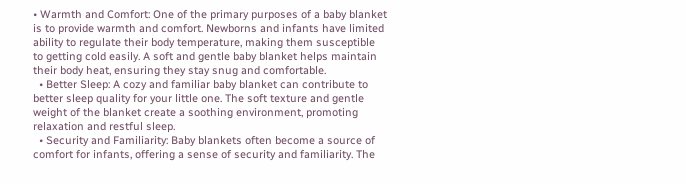• Warmth and Comfort: One of the primary purposes of a baby blanket is to provide warmth and comfort. Newborns and infants have limited ability to regulate their body temperature, making them susceptible to getting cold easily. A soft and gentle baby blanket helps maintain their body heat, ensuring they stay snug and comfortable.
  • Better Sleep: A cozy and familiar baby blanket can contribute to better sleep quality for your little one. The soft texture and gentle weight of the blanket create a soothing environment, promoting relaxation and restful sleep.
  • Security and Familiarity: Baby blankets often become a source of comfort for infants, offering a sense of security and familiarity. The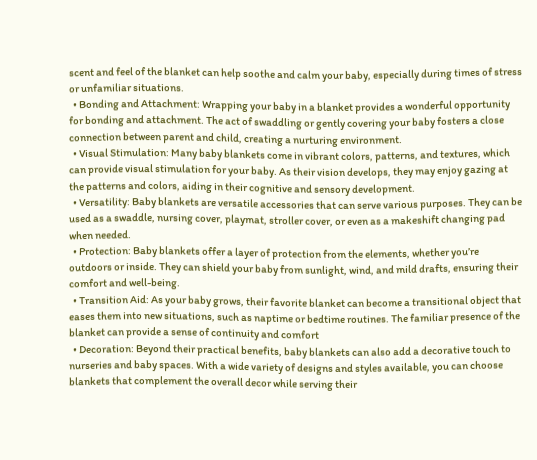scent and feel of the blanket can help soothe and calm your baby, especially during times of stress or unfamiliar situations.
  • Bonding and Attachment: Wrapping your baby in a blanket provides a wonderful opportunity for bonding and attachment. The act of swaddling or gently covering your baby fosters a close connection between parent and child, creating a nurturing environment.
  • Visual Stimulation: Many baby blankets come in vibrant colors, patterns, and textures, which can provide visual stimulation for your baby. As their vision develops, they may enjoy gazing at the patterns and colors, aiding in their cognitive and sensory development.
  • Versatility: Baby blankets are versatile accessories that can serve various purposes. They can be used as a swaddle, nursing cover, playmat, stroller cover, or even as a makeshift changing pad when needed.
  • Protection: Baby blankets offer a layer of protection from the elements, whether you’re outdoors or inside. They can shield your baby from sunlight, wind, and mild drafts, ensuring their comfort and well-being.
  • Transition Aid: As your baby grows, their favorite blanket can become a transitional object that eases them into new situations, such as naptime or bedtime routines. The familiar presence of the blanket can provide a sense of continuity and comfort
  • Decoration: Beyond their practical benefits, baby blankets can also add a decorative touch to nurseries and baby spaces. With a wide variety of designs and styles available, you can choose blankets that complement the overall decor while serving their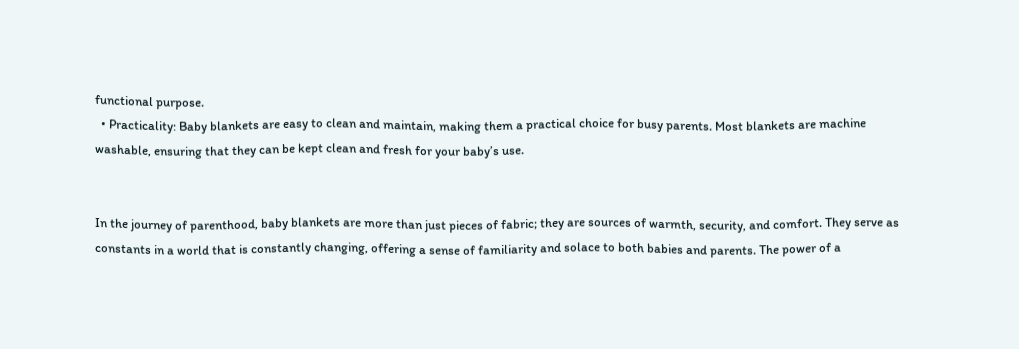functional purpose.
  • Practicality: Baby blankets are easy to clean and maintain, making them a practical choice for busy parents. Most blankets are machine washable, ensuring that they can be kept clean and fresh for your baby’s use.


In the journey of parenthood, baby blankets are more than just pieces of fabric; they are sources of warmth, security, and comfort. They serve as constants in a world that is constantly changing, offering a sense of familiarity and solace to both babies and parents. The power of a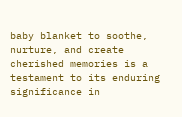baby blanket to soothe, nurture, and create cherished memories is a testament to its enduring significance in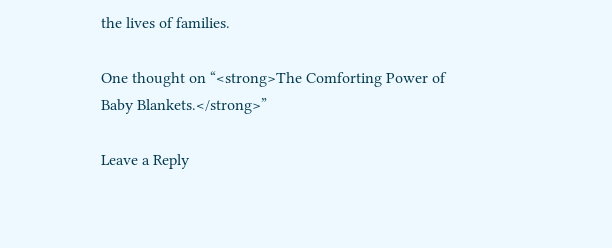the lives of families.

One thought on “<strong>The Comforting Power of Baby Blankets.</strong>”

Leave a Reply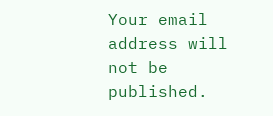Your email address will not be published.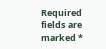Required fields are marked *